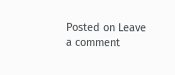Posted on Leave a comment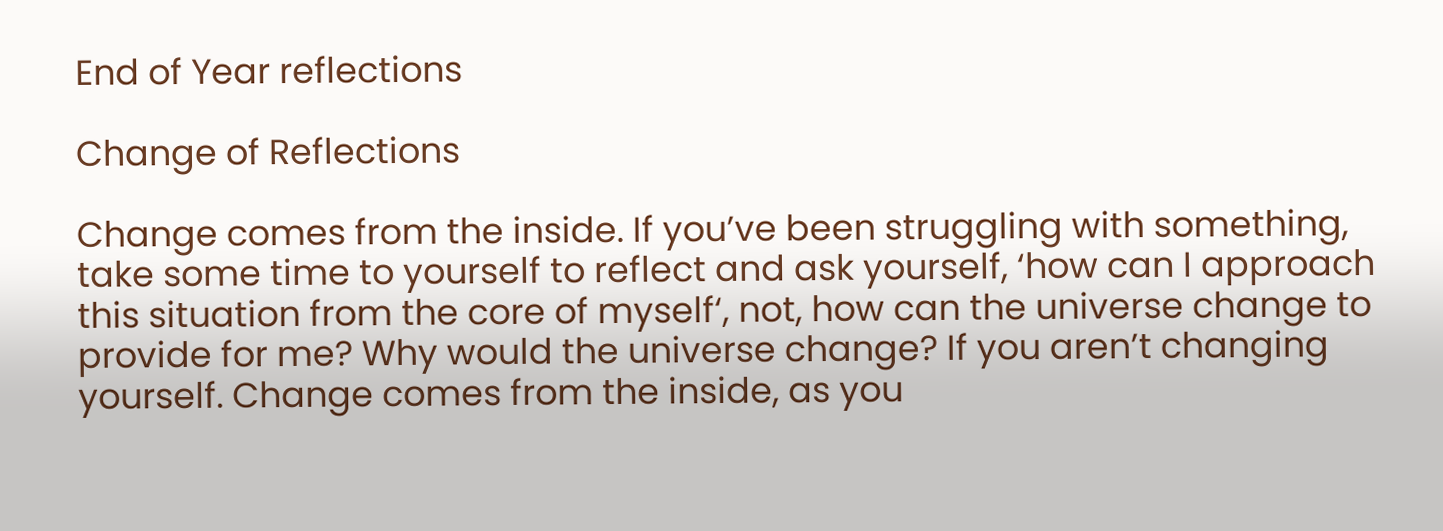End of Year reflections

Change of Reflections

Change comes from the inside. If you’ve been struggling with something, take some time to yourself to reflect and ask yourself, ‘how can I approach this situation from the core of myself‘, not, how can the universe change to provide for me? Why would the universe change? If you aren’t changing yourself. Change comes from the inside, as you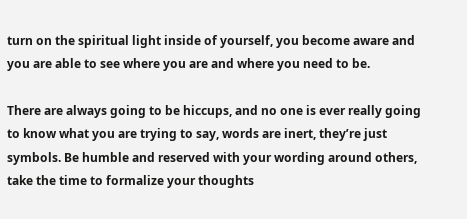turn on the spiritual light inside of yourself, you become aware and you are able to see where you are and where you need to be.

There are always going to be hiccups, and no one is ever really going to know what you are trying to say, words are inert, they’re just symbols. Be humble and reserved with your wording around others, take the time to formalize your thoughts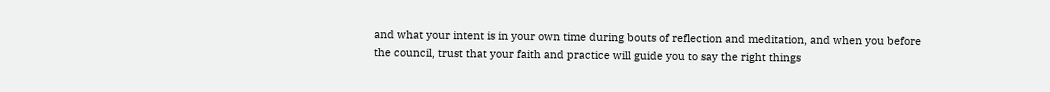and what your intent is in your own time during bouts of reflection and meditation, and when you before the council, trust that your faith and practice will guide you to say the right things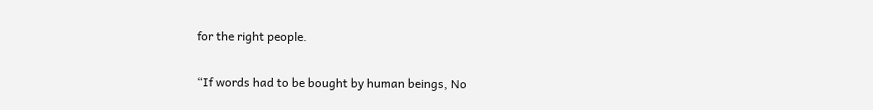for the right people.

“If words had to be bought by human beings, No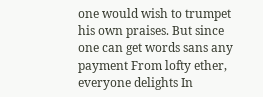one would wish to trumpet his own praises. But since one can get words sans any payment From lofty ether, everyone delights In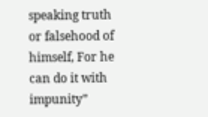speaking truth or falsehood of himself, For he can do it with impunity”